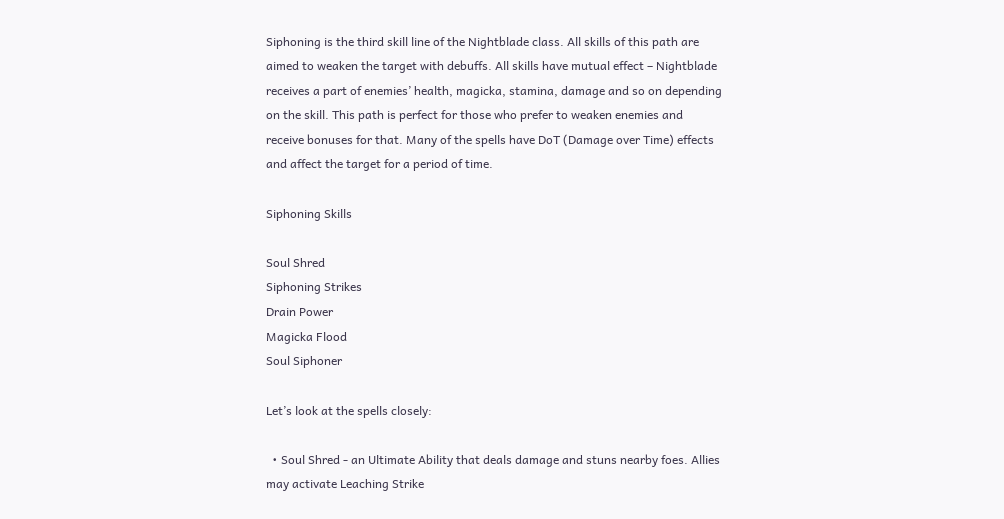Siphoning is the third skill line of the Nightblade class. All skills of this path are aimed to weaken the target with debuffs. All skills have mutual effect – Nightblade receives a part of enemies’ health, magicka, stamina, damage and so on depending on the skill. This path is perfect for those who prefer to weaken enemies and receive bonuses for that. Many of the spells have DoT (Damage over Time) effects and affect the target for a period of time.

Siphoning Skills

Soul Shred
Siphoning Strikes
Drain Power
Magicka Flood
Soul Siphoner

Let’s look at the spells closely:

  • Soul Shred - an Ultimate Ability that deals damage and stuns nearby foes. Allies may activate Leaching Strike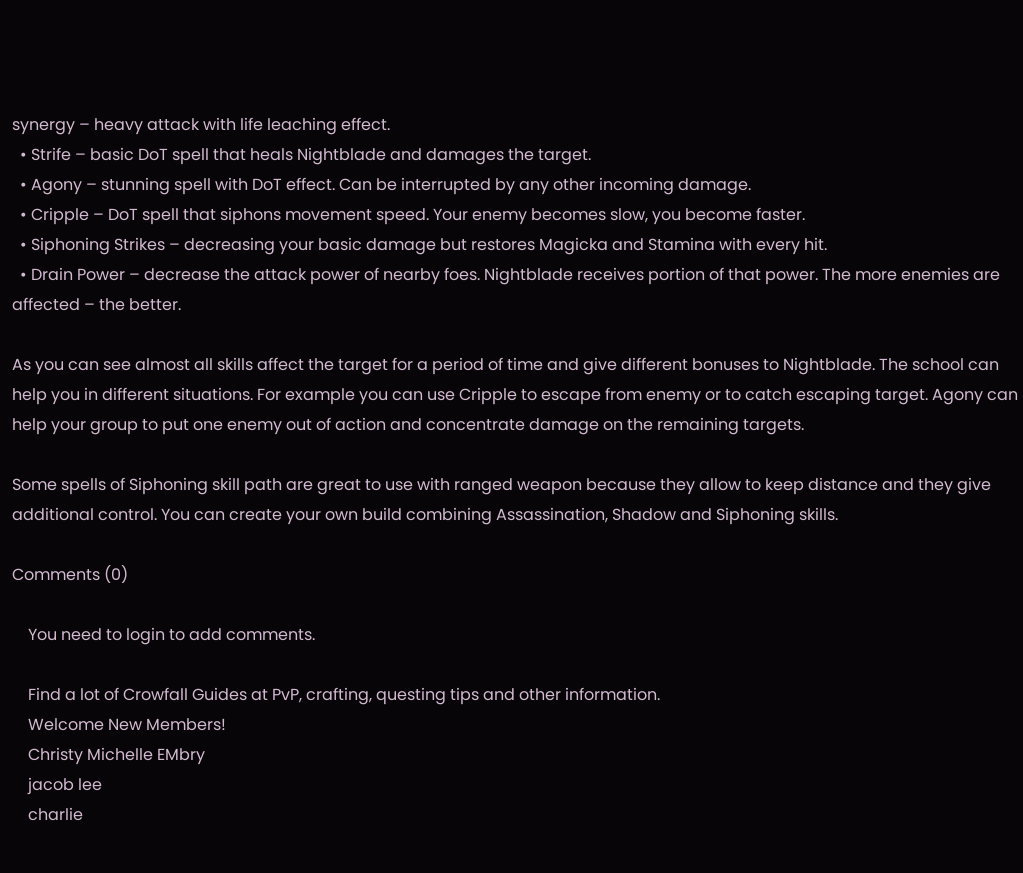synergy – heavy attack with life leaching effect.
  • Strife – basic DoT spell that heals Nightblade and damages the target.
  • Agony – stunning spell with DoT effect. Can be interrupted by any other incoming damage.
  • Cripple – DoT spell that siphons movement speed. Your enemy becomes slow, you become faster.
  • Siphoning Strikes – decreasing your basic damage but restores Magicka and Stamina with every hit.
  • Drain Power – decrease the attack power of nearby foes. Nightblade receives portion of that power. The more enemies are affected – the better.

As you can see almost all skills affect the target for a period of time and give different bonuses to Nightblade. The school can help you in different situations. For example you can use Cripple to escape from enemy or to catch escaping target. Agony can help your group to put one enemy out of action and concentrate damage on the remaining targets.

Some spells of Siphoning skill path are great to use with ranged weapon because they allow to keep distance and they give additional control. You can create your own build combining Assassination, Shadow and Siphoning skills.

Comments (0)

    You need to login to add comments.

    Find a lot of Crowfall Guides at PvP, crafting, questing tips and other information.
    Welcome New Members!
    Christy Michelle EMbry
    jacob lee
    charlie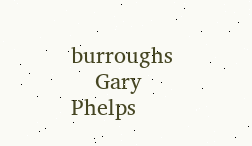burroughs
    Gary Phelps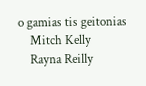o gamias tis geitonias
    Mitch Kelly
    Rayna Reilly